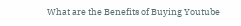What are the Benefits of Buying Youtube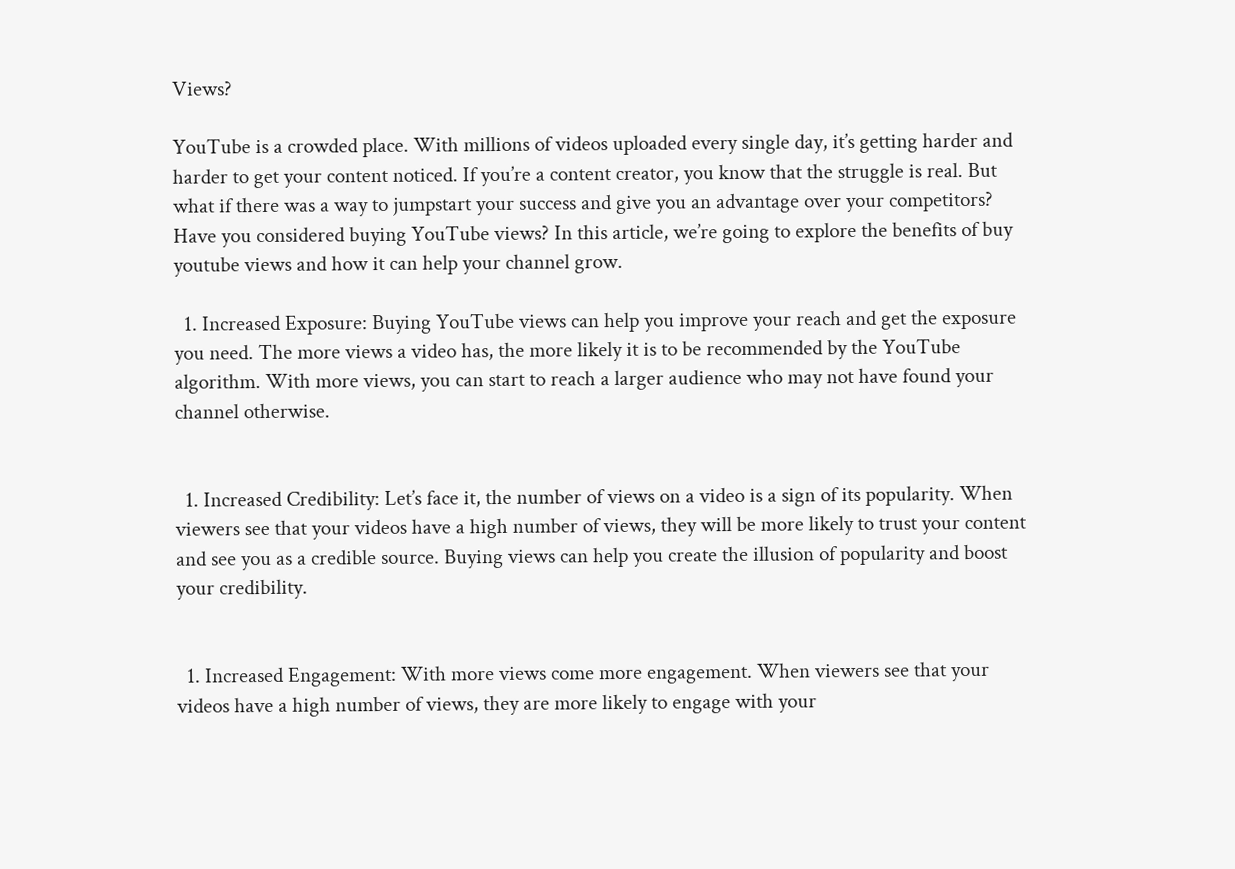Views?

YouTube is a crowded place. With millions of videos uploaded every single day, it’s getting harder and harder to get your content noticed. If you’re a content creator, you know that the struggle is real. But what if there was a way to jumpstart your success and give you an advantage over your competitors? Have you considered buying YouTube views? In this article, we’re going to explore the benefits of buy youtube views and how it can help your channel grow.

  1. Increased Exposure: Buying YouTube views can help you improve your reach and get the exposure you need. The more views a video has, the more likely it is to be recommended by the YouTube algorithm. With more views, you can start to reach a larger audience who may not have found your channel otherwise.


  1. Increased Credibility: Let’s face it, the number of views on a video is a sign of its popularity. When viewers see that your videos have a high number of views, they will be more likely to trust your content and see you as a credible source. Buying views can help you create the illusion of popularity and boost your credibility.


  1. Increased Engagement: With more views come more engagement. When viewers see that your videos have a high number of views, they are more likely to engage with your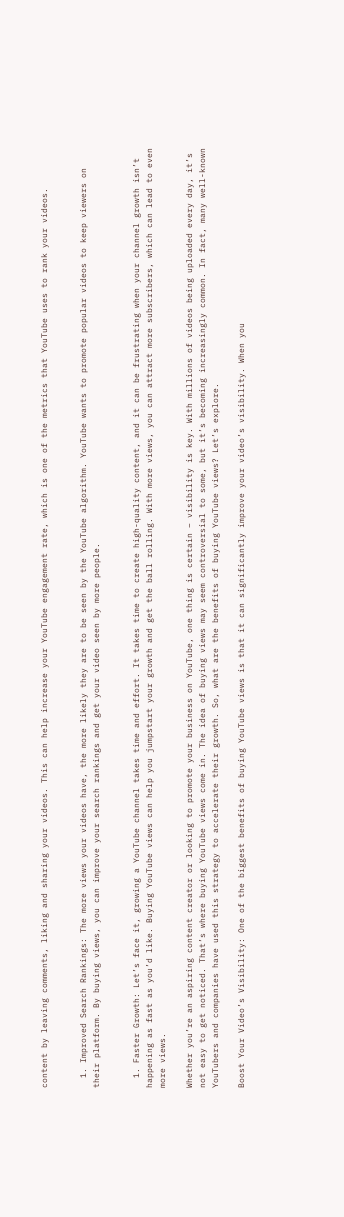content by leaving comments, liking and sharing your videos. This can help increase your YouTube engagement rate, which is one of the metrics that YouTube uses to rank your videos.


  1. Improved Search Rankings: The more views your videos have, the more likely they are to be seen by the YouTube algorithm. YouTube wants to promote popular videos to keep viewers on their platform. By buying views, you can improve your search rankings and get your video seen by more people.


  1. Faster Growth: Let’s face it, growing a YouTube channel takes time and effort. It takes time to create high-quality content, and it can be frustrating when your channel growth isn’t happening as fast as you’d like. Buying YouTube views can help you jumpstart your growth and get the ball rolling. With more views, you can attract more subscribers, which can lead to even more views.

Whether you’re an aspiring content creator or looking to promote your business on YouTube, one thing is certain – visibility is key. With millions of videos being uploaded every day, it’s not easy to get noticed. That’s where buying YouTube views come in. The idea of buying views may seem controversial to some, but it’s becoming increasingly common. In fact, many well-known YouTubers and companies have used this strategy to accelerate their growth. So, what are the benefits of buying YouTube views? Let’s explore.

Boost Your Video’s Visibility: One of the biggest benefits of buying YouTube views is that it can significantly improve your video’s visibility. When you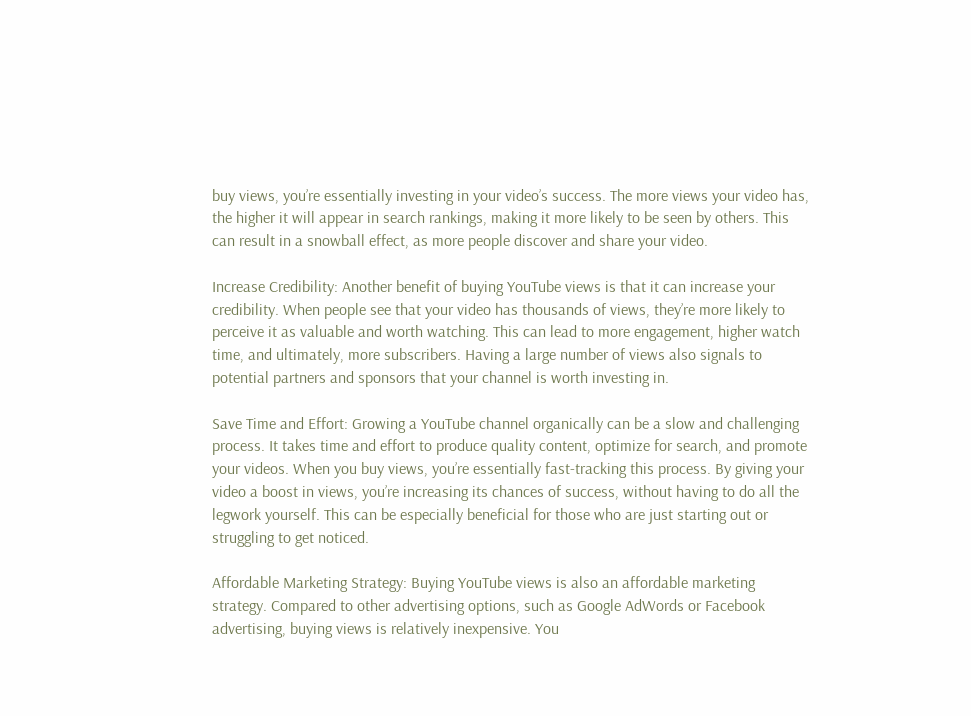buy views, you’re essentially investing in your video’s success. The more views your video has, the higher it will appear in search rankings, making it more likely to be seen by others. This can result in a snowball effect, as more people discover and share your video.

Increase Credibility: Another benefit of buying YouTube views is that it can increase your credibility. When people see that your video has thousands of views, they’re more likely to perceive it as valuable and worth watching. This can lead to more engagement, higher watch time, and ultimately, more subscribers. Having a large number of views also signals to potential partners and sponsors that your channel is worth investing in.

Save Time and Effort: Growing a YouTube channel organically can be a slow and challenging process. It takes time and effort to produce quality content, optimize for search, and promote your videos. When you buy views, you’re essentially fast-tracking this process. By giving your video a boost in views, you’re increasing its chances of success, without having to do all the legwork yourself. This can be especially beneficial for those who are just starting out or struggling to get noticed.

Affordable Marketing Strategy: Buying YouTube views is also an affordable marketing strategy. Compared to other advertising options, such as Google AdWords or Facebook advertising, buying views is relatively inexpensive. You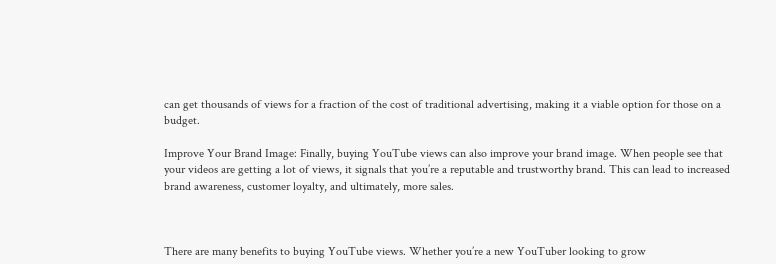can get thousands of views for a fraction of the cost of traditional advertising, making it a viable option for those on a budget.

Improve Your Brand Image: Finally, buying YouTube views can also improve your brand image. When people see that your videos are getting a lot of views, it signals that you’re a reputable and trustworthy brand. This can lead to increased brand awareness, customer loyalty, and ultimately, more sales.



There are many benefits to buying YouTube views. Whether you’re a new YouTuber looking to grow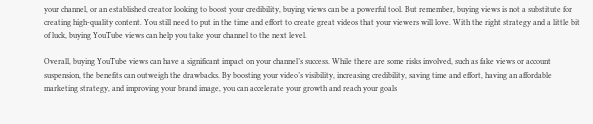your channel, or an established creator looking to boost your credibility, buying views can be a powerful tool. But remember, buying views is not a substitute for creating high-quality content. You still need to put in the time and effort to create great videos that your viewers will love. With the right strategy and a little bit of luck, buying YouTube views can help you take your channel to the next level.

Overall, buying YouTube views can have a significant impact on your channel’s success. While there are some risks involved, such as fake views or account suspension, the benefits can outweigh the drawbacks. By boosting your video’s visibility, increasing credibility, saving time and effort, having an affordable marketing strategy, and improving your brand image, you can accelerate your growth and reach your goals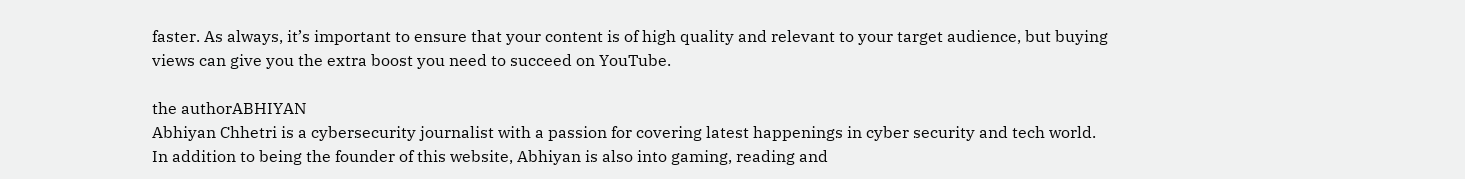faster. As always, it’s important to ensure that your content is of high quality and relevant to your target audience, but buying views can give you the extra boost you need to succeed on YouTube.

the authorABHIYAN
Abhiyan Chhetri is a cybersecurity journalist with a passion for covering latest happenings in cyber security and tech world. In addition to being the founder of this website, Abhiyan is also into gaming, reading and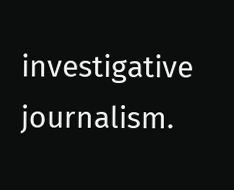investigative journalism.